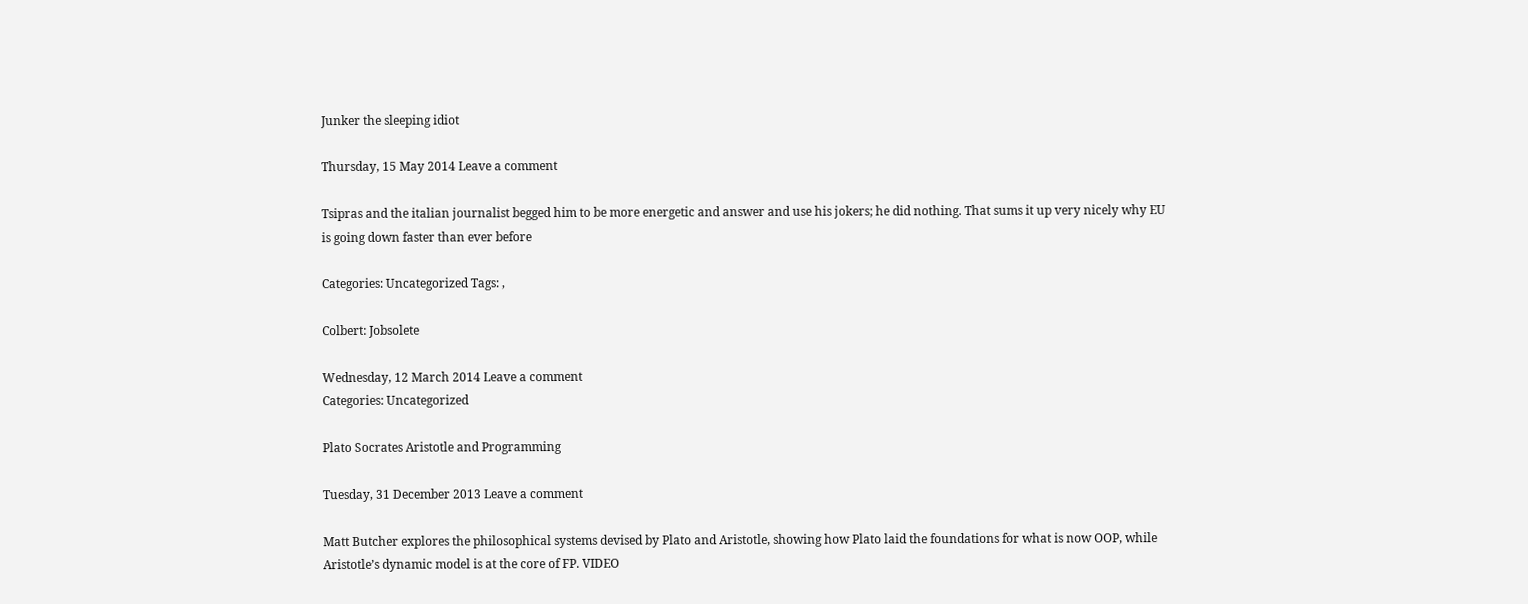Junker the sleeping idiot

Thursday, 15 May 2014 Leave a comment

Tsipras and the italian journalist begged him to be more energetic and answer and use his jokers; he did nothing. That sums it up very nicely why EU is going down faster than ever before

Categories: Uncategorized Tags: ,

Colbert: Jobsolete

Wednesday, 12 March 2014 Leave a comment
Categories: Uncategorized

Plato Socrates Aristotle and Programming

Tuesday, 31 December 2013 Leave a comment

Matt Butcher explores the philosophical systems devised by Plato and Aristotle, showing how Plato laid the foundations for what is now OOP, while Aristotle’s dynamic model is at the core of FP. VIDEO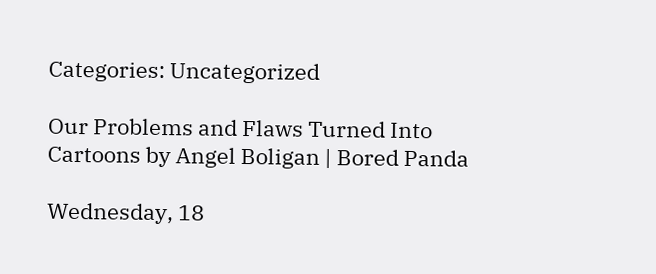Categories: Uncategorized

Our Problems and Flaws Turned Into Cartoons by Angel Boligan | Bored Panda

Wednesday, 18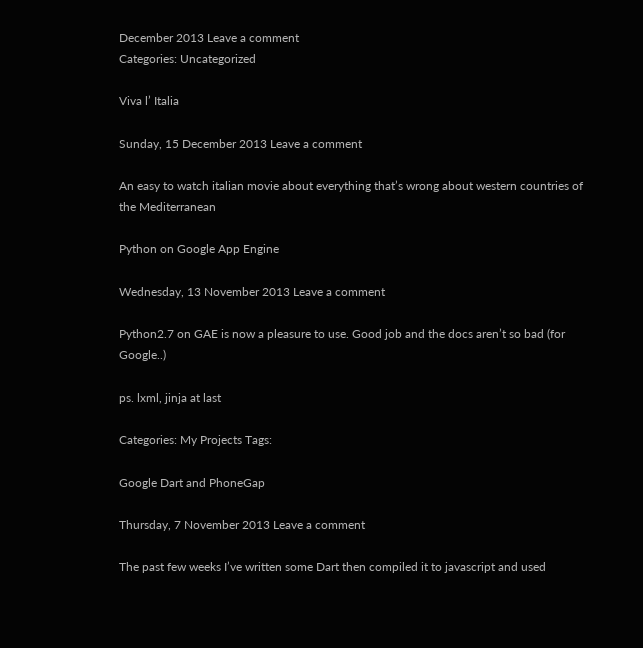December 2013 Leave a comment
Categories: Uncategorized

Viva l’ Italia

Sunday, 15 December 2013 Leave a comment

An easy to watch italian movie about everything that’s wrong about western countries of the Mediterranean

Python on Google App Engine

Wednesday, 13 November 2013 Leave a comment

Python2.7 on GAE is now a pleasure to use. Good job and the docs aren’t so bad (for Google..)

ps. lxml, jinja at last

Categories: My Projects Tags:

Google Dart and PhoneGap

Thursday, 7 November 2013 Leave a comment

The past few weeks I’ve written some Dart then compiled it to javascript and used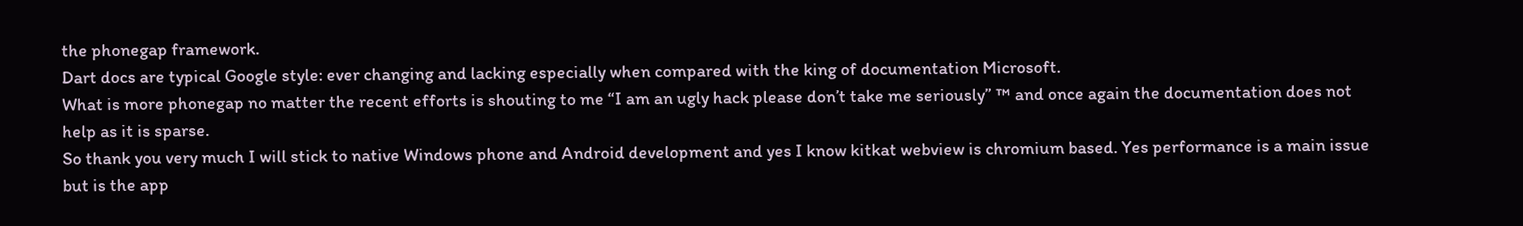the phonegap framework.
Dart docs are typical Google style: ever changing and lacking especially when compared with the king of documentation Microsoft.
What is more phonegap no matter the recent efforts is shouting to me “I am an ugly hack please don’t take me seriously” ™ and once again the documentation does not help as it is sparse.
So thank you very much I will stick to native Windows phone and Android development and yes I know kitkat webview is chromium based. Yes performance is a main issue but is the app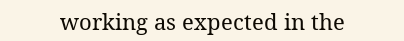working as expected in the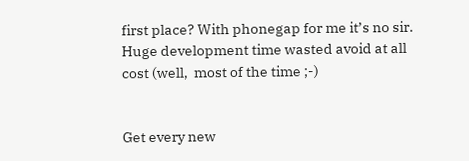first place? With phonegap for me it’s no sir. Huge development time wasted avoid at all cost (well,  most of the time ;-)


Get every new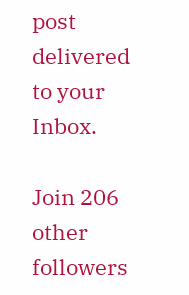post delivered to your Inbox.

Join 206 other followers